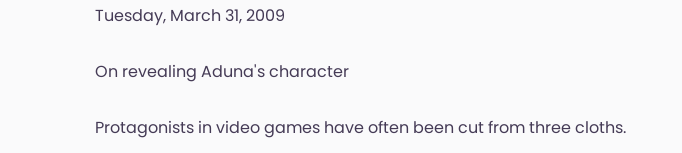Tuesday, March 31, 2009

On revealing Aduna's character

Protagonists in video games have often been cut from three cloths.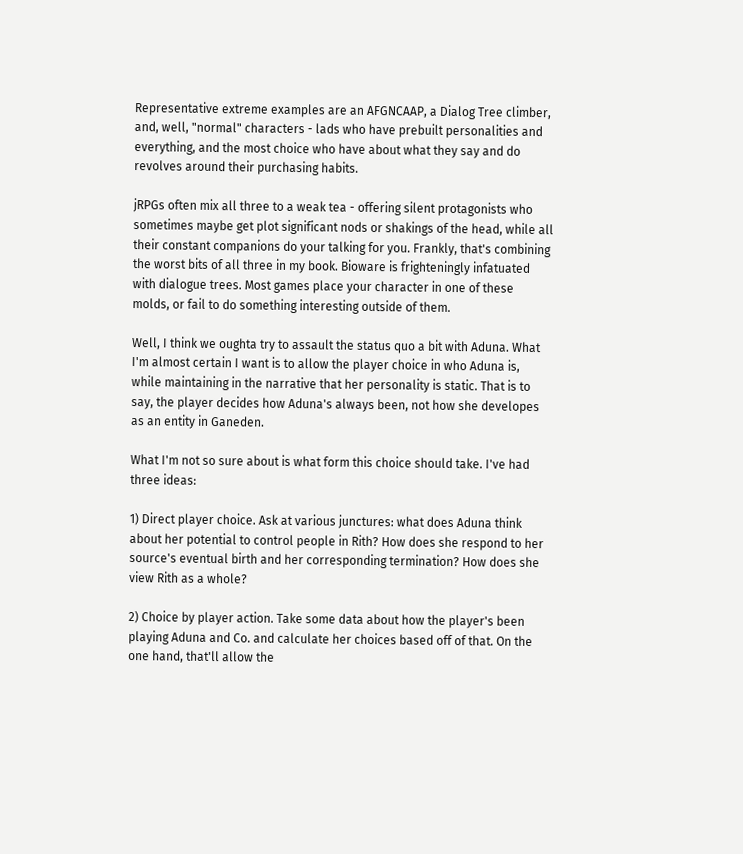Representative extreme examples are an AFGNCAAP, a Dialog Tree climber, and, well, "normal" characters - lads who have prebuilt personalities and everything, and the most choice who have about what they say and do revolves around their purchasing habits.

jRPGs often mix all three to a weak tea - offering silent protagonists who sometimes maybe get plot significant nods or shakings of the head, while all their constant companions do your talking for you. Frankly, that's combining the worst bits of all three in my book. Bioware is frighteningly infatuated with dialogue trees. Most games place your character in one of these molds, or fail to do something interesting outside of them.

Well, I think we oughta try to assault the status quo a bit with Aduna. What I'm almost certain I want is to allow the player choice in who Aduna is, while maintaining in the narrative that her personality is static. That is to say, the player decides how Aduna's always been, not how she developes as an entity in Ganeden.

What I'm not so sure about is what form this choice should take. I've had three ideas:

1) Direct player choice. Ask at various junctures: what does Aduna think about her potential to control people in Rith? How does she respond to her source's eventual birth and her corresponding termination? How does she view Rith as a whole?

2) Choice by player action. Take some data about how the player's been playing Aduna and Co. and calculate her choices based off of that. On the one hand, that'll allow the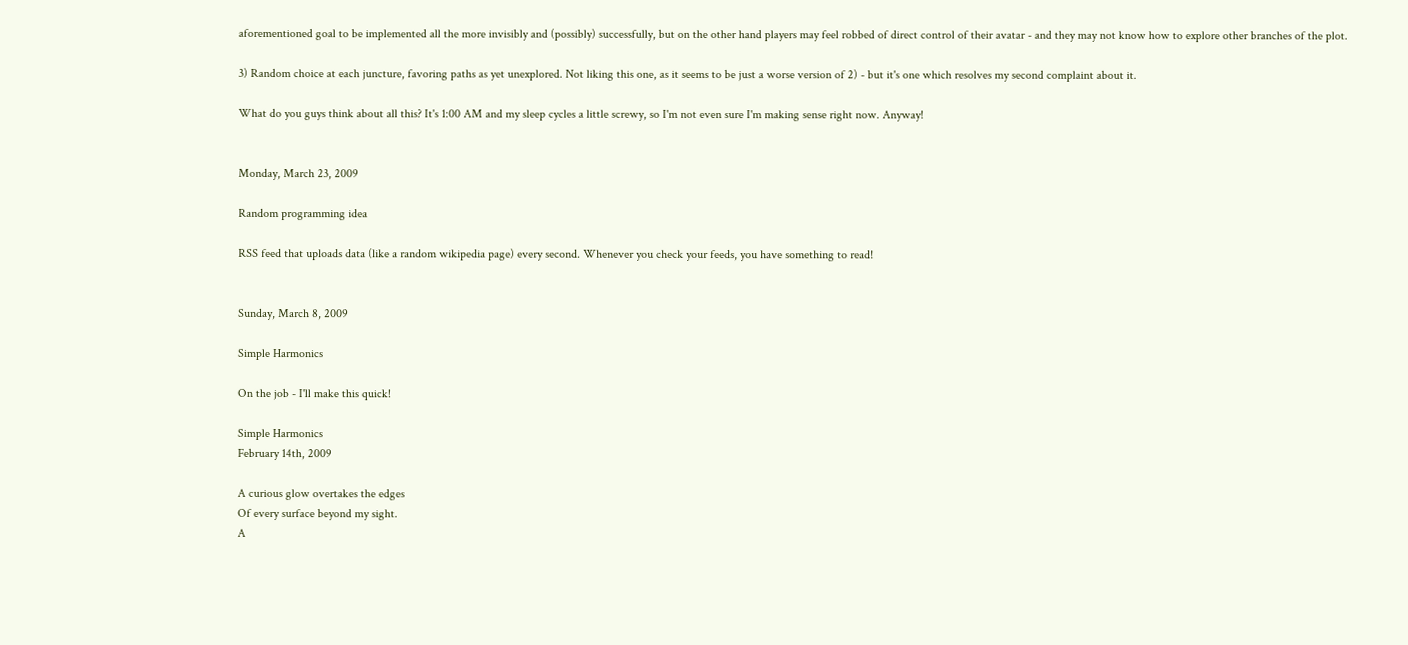aforementioned goal to be implemented all the more invisibly and (possibly) successfully, but on the other hand players may feel robbed of direct control of their avatar - and they may not know how to explore other branches of the plot.

3) Random choice at each juncture, favoring paths as yet unexplored. Not liking this one, as it seems to be just a worse version of 2) - but it's one which resolves my second complaint about it.

What do you guys think about all this? It's 1:00 AM and my sleep cycles a little screwy, so I'm not even sure I'm making sense right now. Anyway!


Monday, March 23, 2009

Random programming idea

RSS feed that uploads data (like a random wikipedia page) every second. Whenever you check your feeds, you have something to read!


Sunday, March 8, 2009

Simple Harmonics

On the job - I'll make this quick!

Simple Harmonics
February 14th, 2009

A curious glow overtakes the edges
Of every surface beyond my sight.
A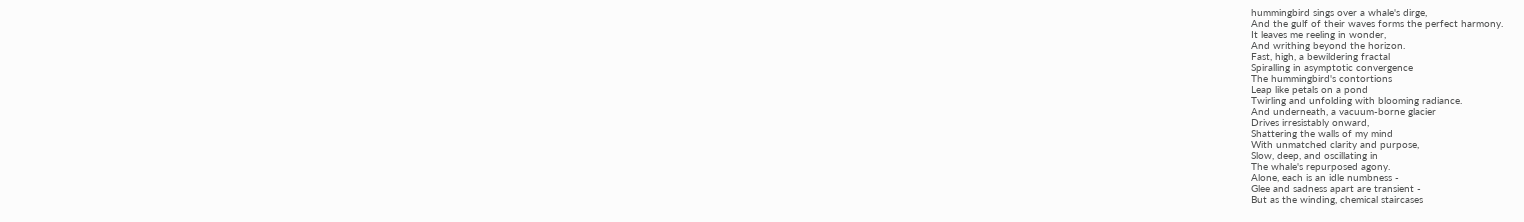hummingbird sings over a whale's dirge,
And the gulf of their waves forms the perfect harmony.
It leaves me reeling in wonder,
And writhing beyond the horizon.
Fast, high, a bewildering fractal
Spiralling in asymptotic convergence
The hummingbird's contortions
Leap like petals on a pond
Twirling and unfolding with blooming radiance.
And underneath, a vacuum-borne glacier
Drives irresistably onward,
Shattering the walls of my mind
With unmatched clarity and purpose,
Slow, deep, and oscillating in
The whale's repurposed agony.
Alone, each is an idle numbness -
Glee and sadness apart are transient -
But as the winding, chemical staircases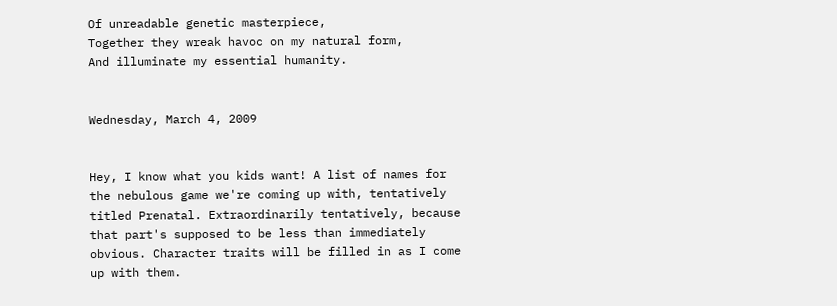Of unreadable genetic masterpiece,
Together they wreak havoc on my natural form,
And illuminate my essential humanity.


Wednesday, March 4, 2009


Hey, I know what you kids want! A list of names for the nebulous game we're coming up with, tentatively titled Prenatal. Extraordinarily tentatively, because that part's supposed to be less than immediately obvious. Character traits will be filled in as I come up with them.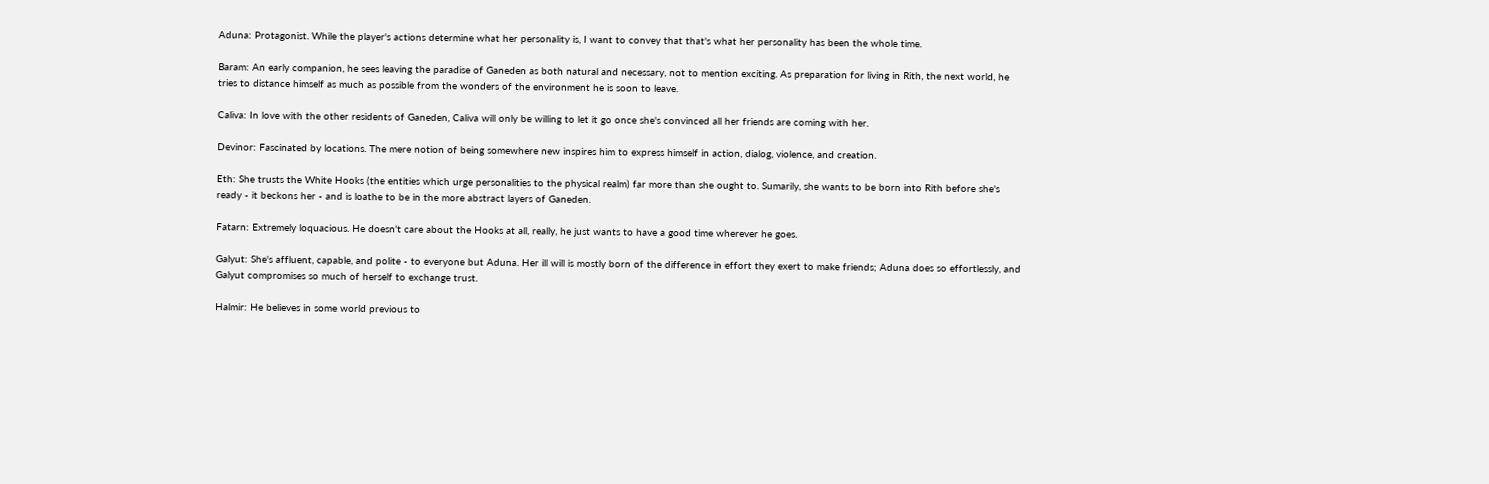Aduna: Protagonist. While the player's actions determine what her personality is, I want to convey that that's what her personality has been the whole time.

Baram: An early companion, he sees leaving the paradise of Ganeden as both natural and necessary, not to mention exciting. As preparation for living in Rith, the next world, he tries to distance himself as much as possible from the wonders of the environment he is soon to leave.

Caliva: In love with the other residents of Ganeden, Caliva will only be willing to let it go once she's convinced all her friends are coming with her.

Devinor: Fascinated by locations. The mere notion of being somewhere new inspires him to express himself in action, dialog, violence, and creation.

Eth: She trusts the White Hooks (the entities which urge personalities to the physical realm) far more than she ought to. Sumarily, she wants to be born into Rith before she's ready - it beckons her - and is loathe to be in the more abstract layers of Ganeden.

Fatarn: Extremely loquacious. He doesn't care about the Hooks at all, really, he just wants to have a good time wherever he goes.

Galyut: She's affluent, capable, and polite - to everyone but Aduna. Her ill will is mostly born of the difference in effort they exert to make friends; Aduna does so effortlessly, and Galyut compromises so much of herself to exchange trust.

Halmir: He believes in some world previous to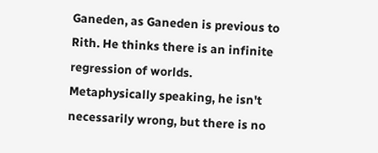Ganeden, as Ganeden is previous to Rith. He thinks there is an infinite regression of worlds. Metaphysically speaking, he isn't necessarily wrong, but there is no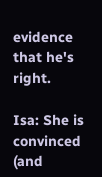evidence that he's right.

Isa: She is convinced (and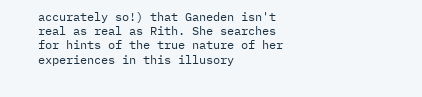accurately so!) that Ganeden isn't real as real as Rith. She searches for hints of the true nature of her experiences in this illusory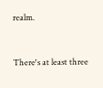realm.


There's at least three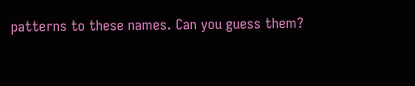patterns to these names. Can you guess them?